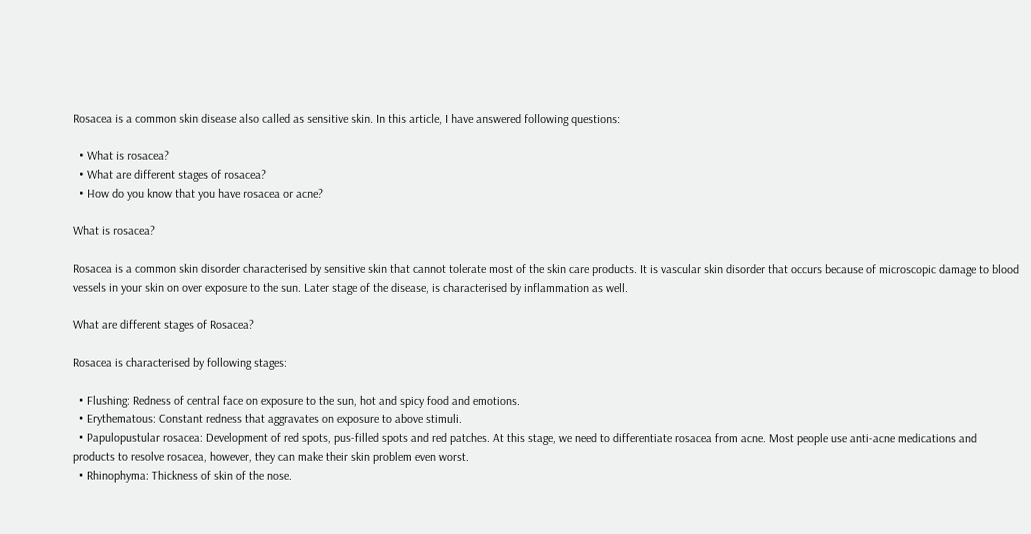Rosacea is a common skin disease also called as sensitive skin. In this article, I have answered following questions:

  • What is rosacea?
  • What are different stages of rosacea?
  • How do you know that you have rosacea or acne?

What is rosacea?

Rosacea is a common skin disorder characterised by sensitive skin that cannot tolerate most of the skin care products. It is vascular skin disorder that occurs because of microscopic damage to blood vessels in your skin on over exposure to the sun. Later stage of the disease, is characterised by inflammation as well.

What are different stages of Rosacea?

Rosacea is characterised by following stages:

  • Flushing: Redness of central face on exposure to the sun, hot and spicy food and emotions.
  • Erythematous: Constant redness that aggravates on exposure to above stimuli.
  • Papulopustular rosacea: Development of red spots, pus-filled spots and red patches. At this stage, we need to differentiate rosacea from acne. Most people use anti-acne medications and products to resolve rosacea, however, they can make their skin problem even worst.
  • Rhinophyma: Thickness of skin of the nose.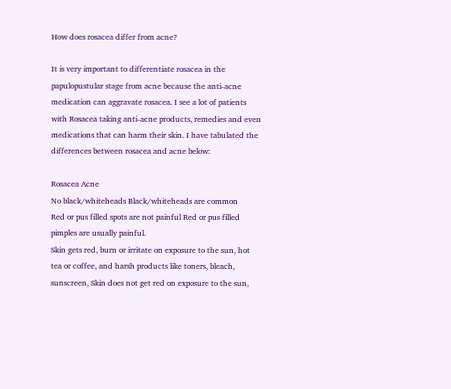How does rosacea differ from acne?

It is very important to differentiate rosacea in the papulopustular stage from acne because the anti-acne medication can aggravate rosacea. I see a lot of patients with Rosacea taking anti-acne products, remedies and even medications that can harm their skin. I have tabulated the differences between rosacea and acne below:

Rosacea Acne
No black/whiteheads Black/whiteheads are common
Red or pus filled spots are not painful Red or pus filled pimples are usually painful.
Skin gets red, burn or irritate on exposure to the sun, hot tea or coffee, and harsh products like toners, bleach, sunscreen, Skin does not get red on exposure to the sun,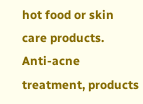hot food or skin care products.
Anti-acne treatment, products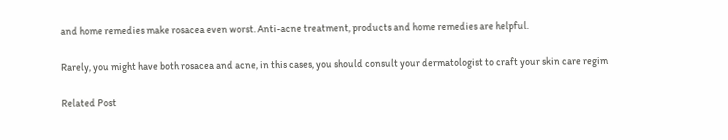and home remedies make rosacea even worst. Anti-acne treatment, products and home remedies are helpful.

Rarely, you might have both rosacea and acne, in this cases, you should consult your dermatologist to craft your skin care regim

Related Post